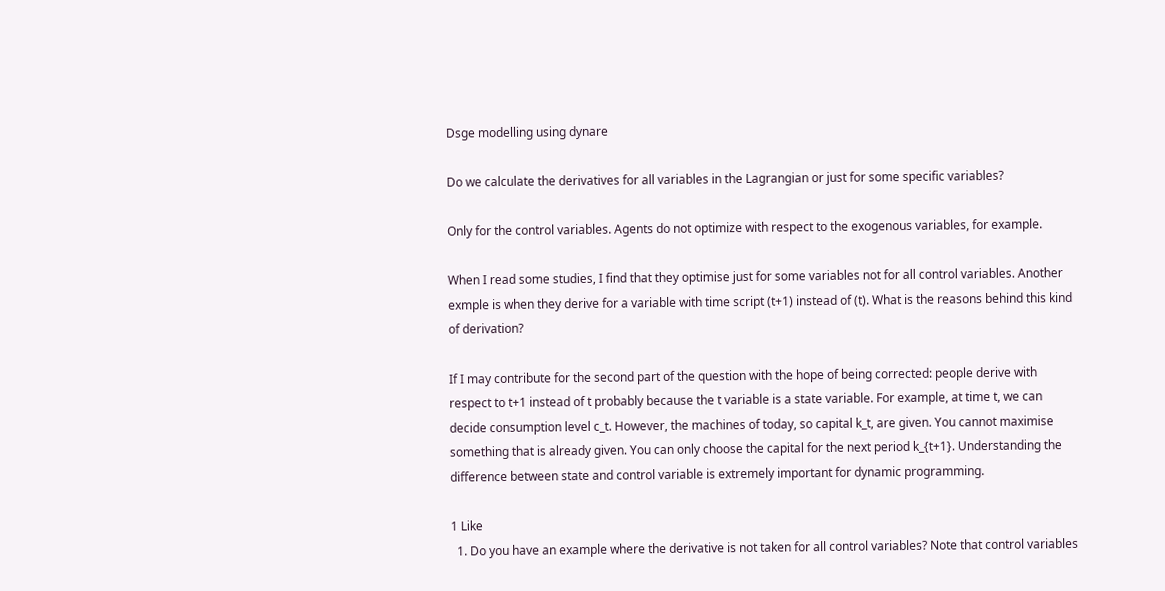Dsge modelling using dynare

Do we calculate the derivatives for all variables in the Lagrangian or just for some specific variables?

Only for the control variables. Agents do not optimize with respect to the exogenous variables, for example.

When I read some studies, I find that they optimise just for some variables not for all control variables. Another exmple is when they derive for a variable with time script (t+1) instead of (t). What is the reasons behind this kind of derivation?

If I may contribute for the second part of the question with the hope of being corrected: people derive with respect to t+1 instead of t probably because the t variable is a state variable. For example, at time t, we can decide consumption level c_t. However, the machines of today, so capital k_t, are given. You cannot maximise something that is already given. You can only choose the capital for the next period k_{t+1}. Understanding the difference between state and control variable is extremely important for dynamic programming.

1 Like
  1. Do you have an example where the derivative is not taken for all control variables? Note that control variables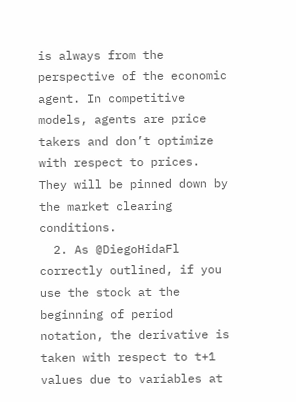is always from the perspective of the economic agent. In competitive models, agents are price takers and don’t optimize with respect to prices. They will be pinned down by the market clearing conditions.
  2. As @DiegoHidaFl correctly outlined, if you use the stock at the beginning of period notation, the derivative is taken with respect to t+1 values due to variables at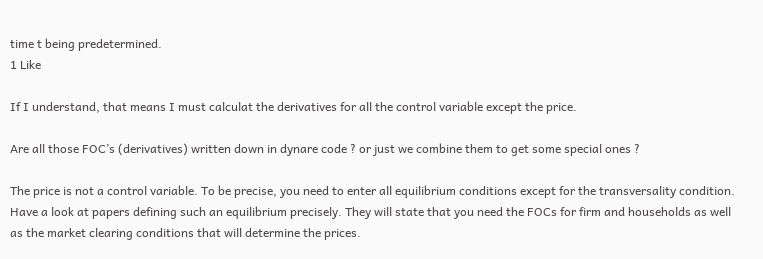time t being predetermined.
1 Like

If I understand, that means I must calculat the derivatives for all the control variable except the price.

Are all those FOC’s (derivatives) written down in dynare code ? or just we combine them to get some special ones ?

The price is not a control variable. To be precise, you need to enter all equilibrium conditions except for the transversality condition. Have a look at papers defining such an equilibrium precisely. They will state that you need the FOCs for firm and households as well as the market clearing conditions that will determine the prices.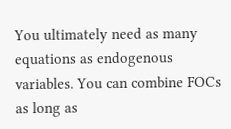You ultimately need as many equations as endogenous variables. You can combine FOCs as long as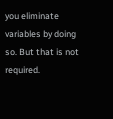you eliminate variables by doing so. But that is not required.